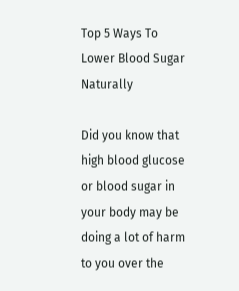Top 5 Ways To Lower Blood Sugar Naturally

Did you know that high blood glucose or blood sugar in your body may be doing a lot of harm to you over the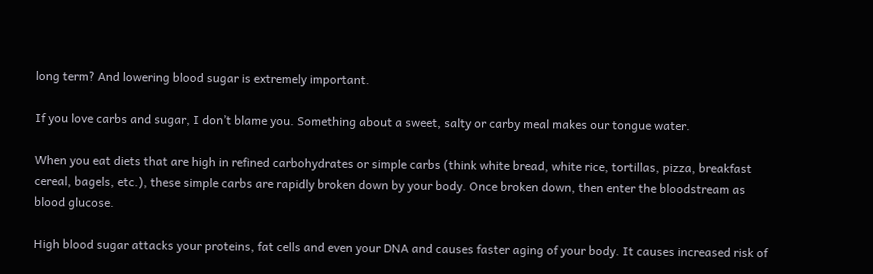long term? And lowering blood sugar is extremely important.

If you love carbs and sugar, I don’t blame you. Something about a sweet, salty or carby meal makes our tongue water.

When you eat diets that are high in refined carbohydrates or simple carbs (think white bread, white rice, tortillas, pizza, breakfast cereal, bagels, etc.), these simple carbs are rapidly broken down by your body. Once broken down, then enter the bloodstream as blood glucose.

High blood sugar attacks your proteins, fat cells and even your DNA and causes faster aging of your body. It causes increased risk of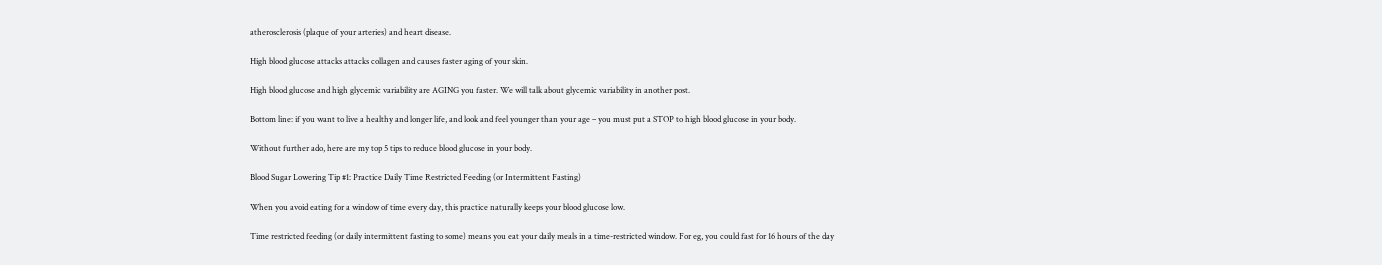atherosclerosis (plaque of your arteries) and heart disease.

High blood glucose attacks attacks collagen and causes faster aging of your skin.

High blood glucose and high glycemic variability are AGING you faster. We will talk about glycemic variability in another post.

Bottom line: if you want to live a healthy and longer life, and look and feel younger than your age – you must put a STOP to high blood glucose in your body.

Without further ado, here are my top 5 tips to reduce blood glucose in your body.

Blood Sugar Lowering Tip #1: Practice Daily Time Restricted Feeding (or Intermittent Fasting)

When you avoid eating for a window of time every day, this practice naturally keeps your blood glucose low.

Time restricted feeding (or daily intermittent fasting to some) means you eat your daily meals in a time-restricted window. For eg, you could fast for 16 hours of the day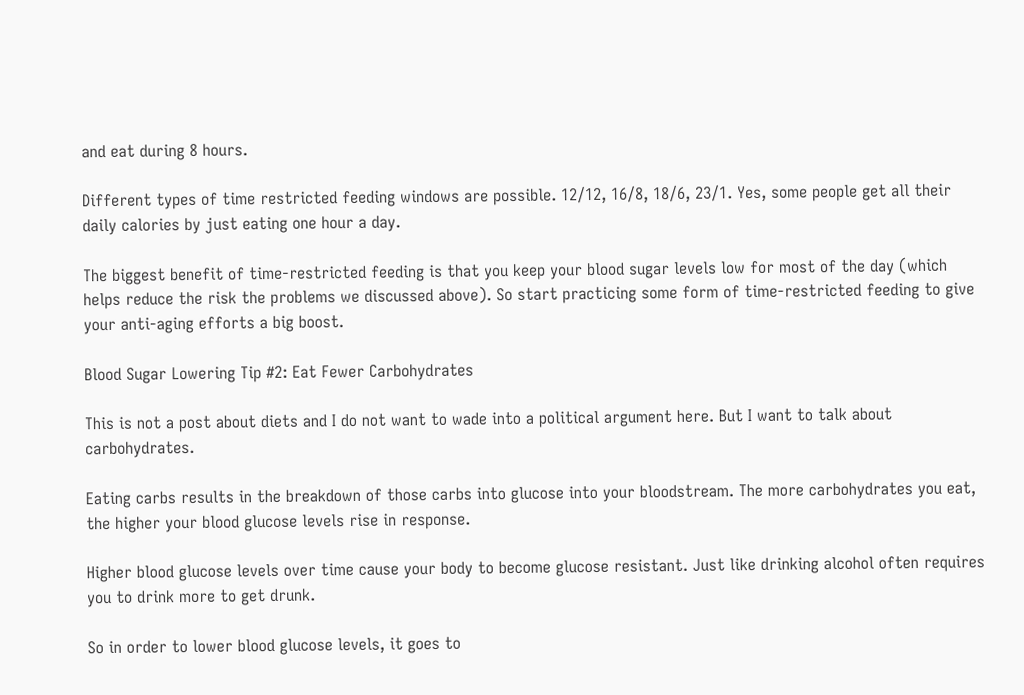and eat during 8 hours.

Different types of time restricted feeding windows are possible. 12/12, 16/8, 18/6, 23/1. Yes, some people get all their daily calories by just eating one hour a day.

The biggest benefit of time-restricted feeding is that you keep your blood sugar levels low for most of the day (which helps reduce the risk the problems we discussed above). So start practicing some form of time-restricted feeding to give your anti-aging efforts a big boost.

Blood Sugar Lowering Tip #2: Eat Fewer Carbohydrates

This is not a post about diets and I do not want to wade into a political argument here. But I want to talk about carbohydrates.

Eating carbs results in the breakdown of those carbs into glucose into your bloodstream. The more carbohydrates you eat, the higher your blood glucose levels rise in response.

Higher blood glucose levels over time cause your body to become glucose resistant. Just like drinking alcohol often requires you to drink more to get drunk.

So in order to lower blood glucose levels, it goes to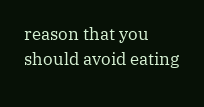reason that you should avoid eating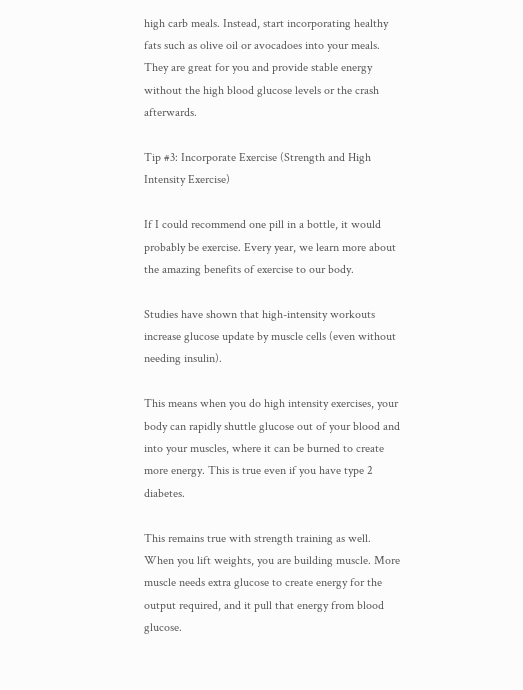high carb meals. Instead, start incorporating healthy fats such as olive oil or avocadoes into your meals. They are great for you and provide stable energy without the high blood glucose levels or the crash afterwards.

Tip #3: Incorporate Exercise (Strength and High Intensity Exercise)

If I could recommend one pill in a bottle, it would probably be exercise. Every year, we learn more about the amazing benefits of exercise to our body.

Studies have shown that high-intensity workouts increase glucose update by muscle cells (even without needing insulin).

This means when you do high intensity exercises, your body can rapidly shuttle glucose out of your blood and into your muscles, where it can be burned to create more energy. This is true even if you have type 2 diabetes.

This remains true with strength training as well. When you lift weights, you are building muscle. More muscle needs extra glucose to create energy for the output required, and it pull that energy from blood glucose.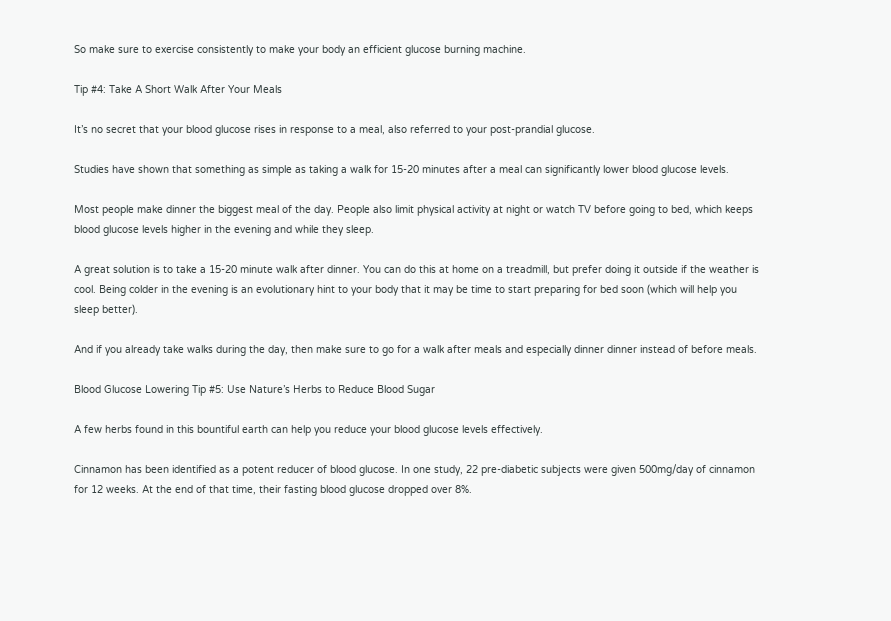So make sure to exercise consistently to make your body an efficient glucose burning machine.

Tip #4: Take A Short Walk After Your Meals

It’s no secret that your blood glucose rises in response to a meal, also referred to your post-prandial glucose.

Studies have shown that something as simple as taking a walk for 15-20 minutes after a meal can significantly lower blood glucose levels.

Most people make dinner the biggest meal of the day. People also limit physical activity at night or watch TV before going to bed, which keeps blood glucose levels higher in the evening and while they sleep.

A great solution is to take a 15-20 minute walk after dinner. You can do this at home on a treadmill, but prefer doing it outside if the weather is cool. Being colder in the evening is an evolutionary hint to your body that it may be time to start preparing for bed soon (which will help you sleep better).

And if you already take walks during the day, then make sure to go for a walk after meals and especially dinner dinner instead of before meals.

Blood Glucose Lowering Tip #5: Use Nature’s Herbs to Reduce Blood Sugar

A few herbs found in this bountiful earth can help you reduce your blood glucose levels effectively.

Cinnamon has been identified as a potent reducer of blood glucose. In one study, 22 pre-diabetic subjects were given 500mg/day of cinnamon for 12 weeks. At the end of that time, their fasting blood glucose dropped over 8%.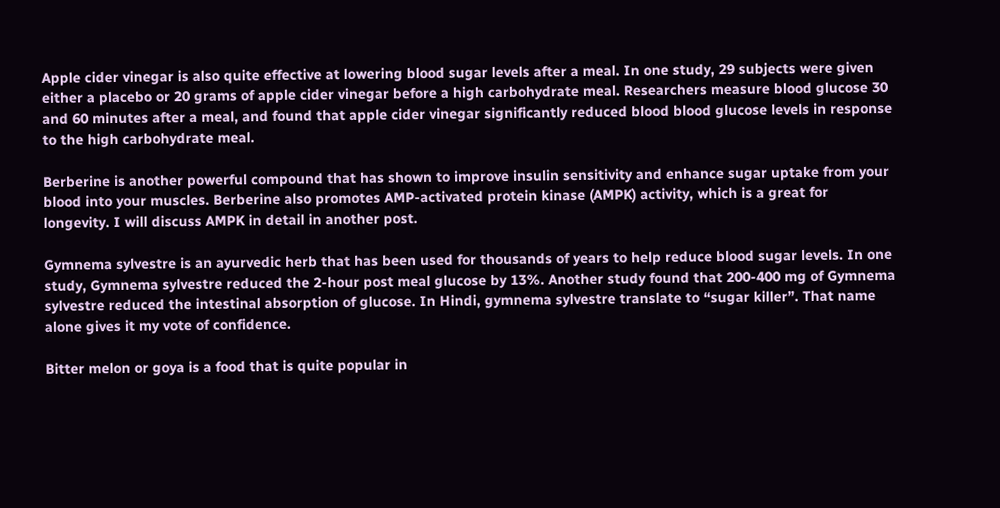Apple cider vinegar is also quite effective at lowering blood sugar levels after a meal. In one study, 29 subjects were given either a placebo or 20 grams of apple cider vinegar before a high carbohydrate meal. Researchers measure blood glucose 30 and 60 minutes after a meal, and found that apple cider vinegar significantly reduced blood blood glucose levels in response to the high carbohydrate meal.

Berberine is another powerful compound that has shown to improve insulin sensitivity and enhance sugar uptake from your blood into your muscles. Berberine also promotes AMP-activated protein kinase (AMPK) activity, which is a great for longevity. I will discuss AMPK in detail in another post.

Gymnema sylvestre is an ayurvedic herb that has been used for thousands of years to help reduce blood sugar levels. In one study, Gymnema sylvestre reduced the 2-hour post meal glucose by 13%. Another study found that 200-400 mg of Gymnema sylvestre reduced the intestinal absorption of glucose. In Hindi, gymnema sylvestre translate to “sugar killer”. That name alone gives it my vote of confidence.

Bitter melon or goya is a food that is quite popular in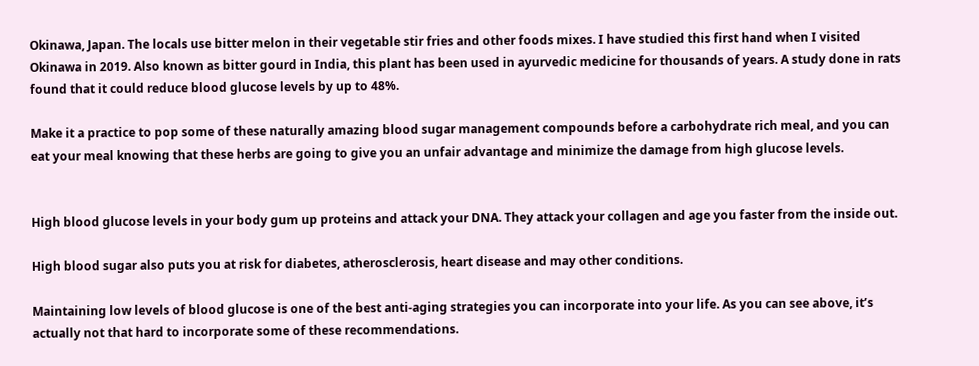Okinawa, Japan. The locals use bitter melon in their vegetable stir fries and other foods mixes. I have studied this first hand when I visited Okinawa in 2019. Also known as bitter gourd in India, this plant has been used in ayurvedic medicine for thousands of years. A study done in rats found that it could reduce blood glucose levels by up to 48%.

Make it a practice to pop some of these naturally amazing blood sugar management compounds before a carbohydrate rich meal, and you can eat your meal knowing that these herbs are going to give you an unfair advantage and minimize the damage from high glucose levels.


High blood glucose levels in your body gum up proteins and attack your DNA. They attack your collagen and age you faster from the inside out.

High blood sugar also puts you at risk for diabetes, atherosclerosis, heart disease and may other conditions.

Maintaining low levels of blood glucose is one of the best anti-aging strategies you can incorporate into your life. As you can see above, it’s actually not that hard to incorporate some of these recommendations.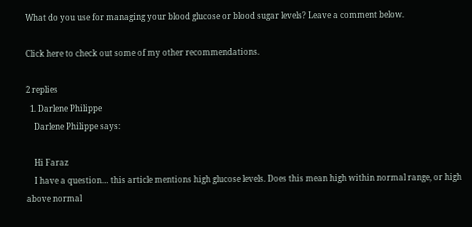What do you use for managing your blood glucose or blood sugar levels? Leave a comment below.

Click here to check out some of my other recommendations.

2 replies
  1. Darlene Philippe
    Darlene Philippe says:

    Hi Faraz
    I have a question… this article mentions high glucose levels. Does this mean high within normal range, or high above normal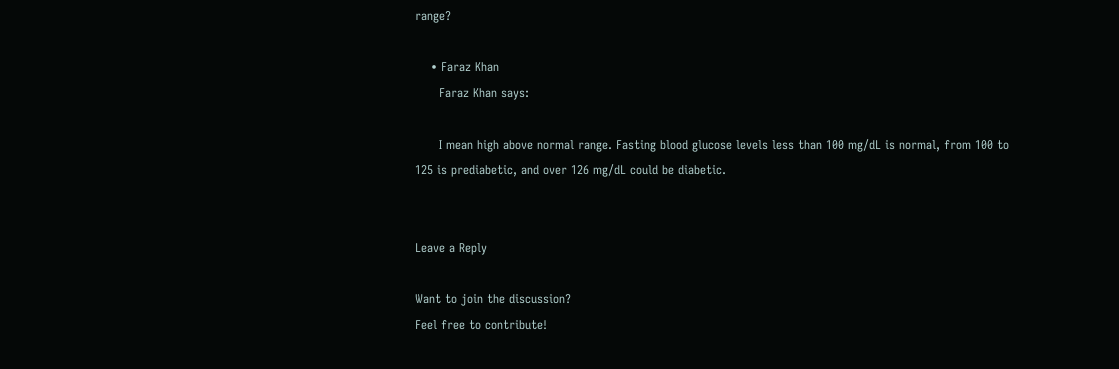range?

    • Faraz Khan
      Faraz Khan says:

      I mean high above normal range. Fasting blood glucose levels less than 100 mg/dL is normal, from 100 to 125 is prediabetic, and over 126 mg/dL could be diabetic.


Leave a Reply

Want to join the discussion?
Feel free to contribute!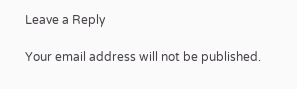Leave a Reply

Your email address will not be published.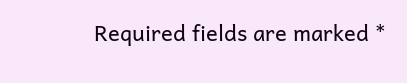Required fields are marked *